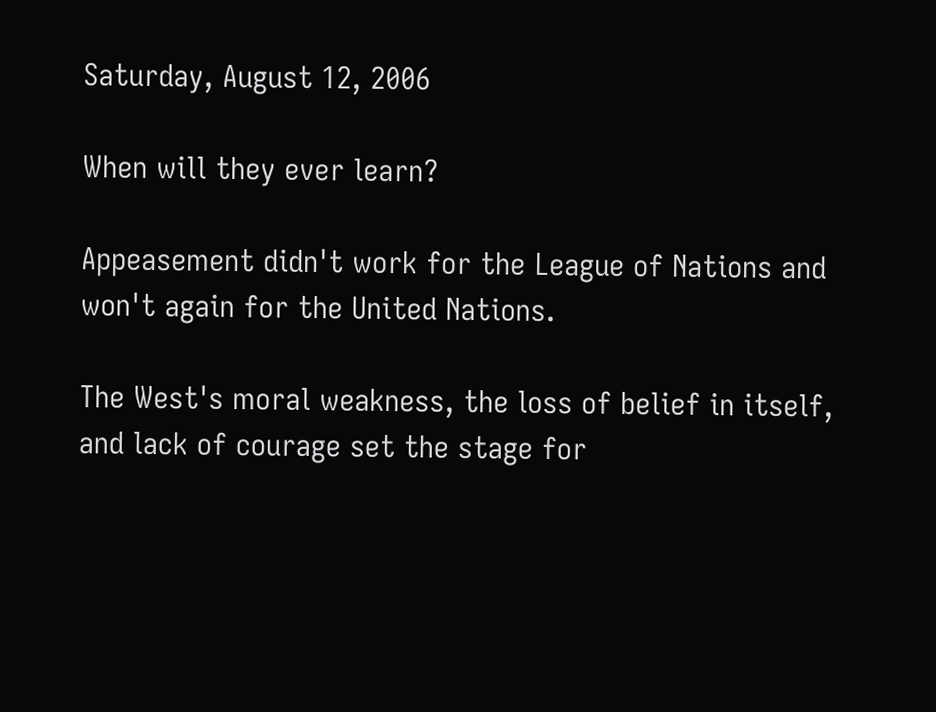Saturday, August 12, 2006

When will they ever learn?

Appeasement didn't work for the League of Nations and won't again for the United Nations.

The West's moral weakness, the loss of belief in itself, and lack of courage set the stage for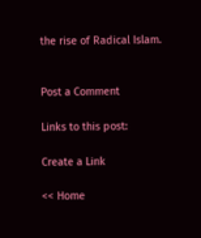the rise of Radical Islam.


Post a Comment

Links to this post:

Create a Link

<< Home